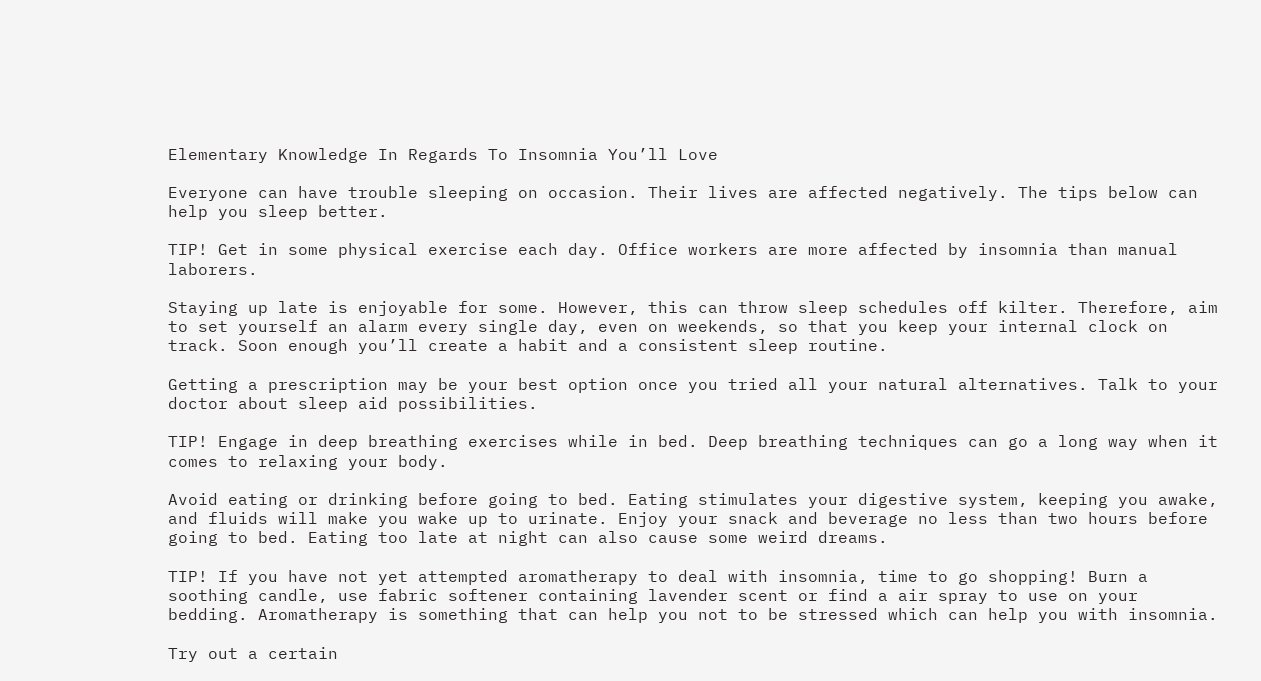Elementary Knowledge In Regards To Insomnia You’ll Love

Everyone can have trouble sleeping on occasion. Their lives are affected negatively. The tips below can help you sleep better.

TIP! Get in some physical exercise each day. Office workers are more affected by insomnia than manual laborers.

Staying up late is enjoyable for some. However, this can throw sleep schedules off kilter. Therefore, aim to set yourself an alarm every single day, even on weekends, so that you keep your internal clock on track. Soon enough you’ll create a habit and a consistent sleep routine.

Getting a prescription may be your best option once you tried all your natural alternatives. Talk to your doctor about sleep aid possibilities.

TIP! Engage in deep breathing exercises while in bed. Deep breathing techniques can go a long way when it comes to relaxing your body.

Avoid eating or drinking before going to bed. Eating stimulates your digestive system, keeping you awake, and fluids will make you wake up to urinate. Enjoy your snack and beverage no less than two hours before going to bed. Eating too late at night can also cause some weird dreams.

TIP! If you have not yet attempted aromatherapy to deal with insomnia, time to go shopping! Burn a soothing candle, use fabric softener containing lavender scent or find a air spray to use on your bedding. Aromatherapy is something that can help you not to be stressed which can help you with insomnia.

Try out a certain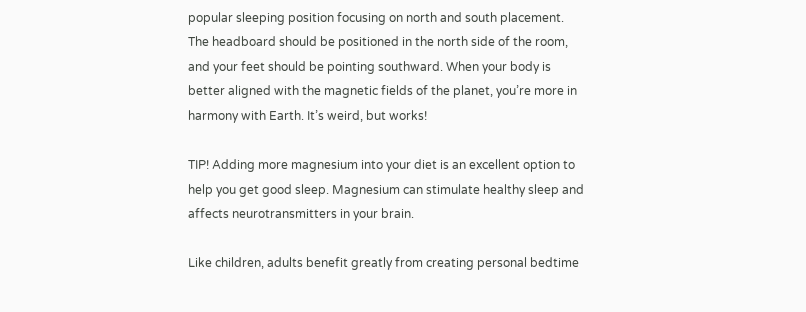popular sleeping position focusing on north and south placement. The headboard should be positioned in the north side of the room, and your feet should be pointing southward. When your body is better aligned with the magnetic fields of the planet, you’re more in harmony with Earth. It’s weird, but works!

TIP! Adding more magnesium into your diet is an excellent option to help you get good sleep. Magnesium can stimulate healthy sleep and affects neurotransmitters in your brain.

Like children, adults benefit greatly from creating personal bedtime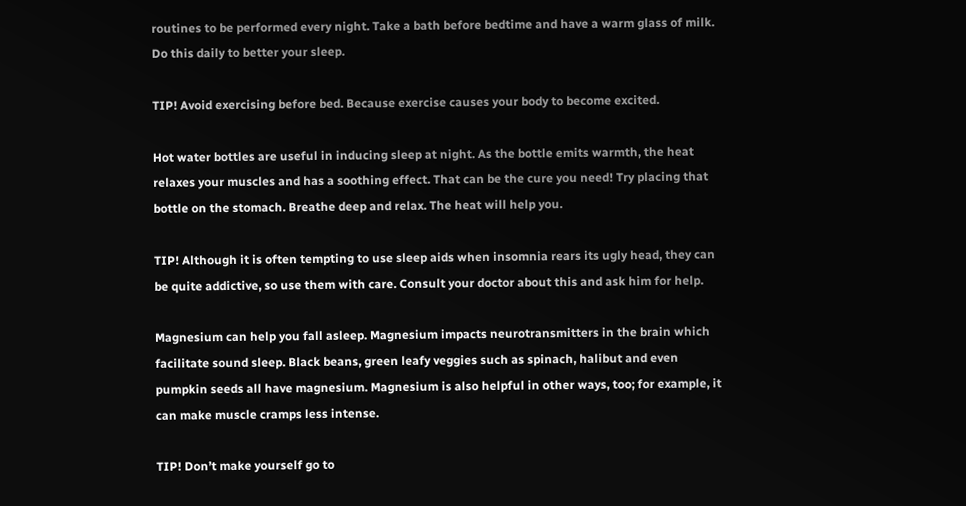routines to be performed every night. Take a bath before bedtime and have a warm glass of milk. Do this daily to better your sleep.

TIP! Avoid exercising before bed. Because exercise causes your body to become excited.

Hot water bottles are useful in inducing sleep at night. As the bottle emits warmth, the heat relaxes your muscles and has a soothing effect. That can be the cure you need! Try placing that bottle on the stomach. Breathe deep and relax. The heat will help you.

TIP! Although it is often tempting to use sleep aids when insomnia rears its ugly head, they can be quite addictive, so use them with care. Consult your doctor about this and ask him for help.

Magnesium can help you fall asleep. Magnesium impacts neurotransmitters in the brain which facilitate sound sleep. Black beans, green leafy veggies such as spinach, halibut and even pumpkin seeds all have magnesium. Magnesium is also helpful in other ways, too; for example, it can make muscle cramps less intense.

TIP! Don’t make yourself go to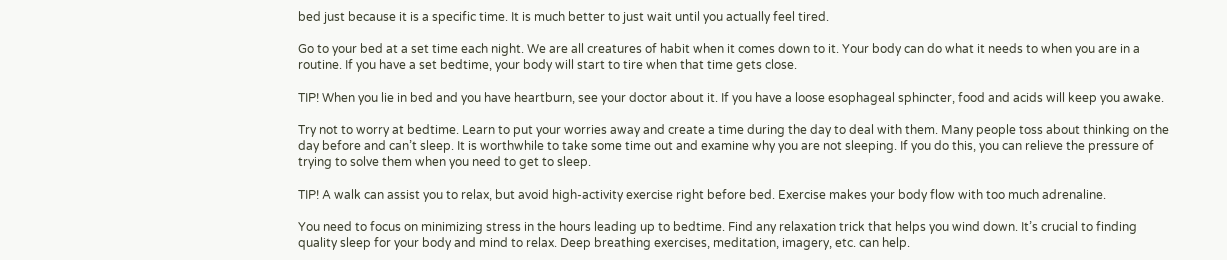bed just because it is a specific time. It is much better to just wait until you actually feel tired.

Go to your bed at a set time each night. We are all creatures of habit when it comes down to it. Your body can do what it needs to when you are in a routine. If you have a set bedtime, your body will start to tire when that time gets close.

TIP! When you lie in bed and you have heartburn, see your doctor about it. If you have a loose esophageal sphincter, food and acids will keep you awake.

Try not to worry at bedtime. Learn to put your worries away and create a time during the day to deal with them. Many people toss about thinking on the day before and can’t sleep. It is worthwhile to take some time out and examine why you are not sleeping. If you do this, you can relieve the pressure of trying to solve them when you need to get to sleep.

TIP! A walk can assist you to relax, but avoid high-activity exercise right before bed. Exercise makes your body flow with too much adrenaline.

You need to focus on minimizing stress in the hours leading up to bedtime. Find any relaxation trick that helps you wind down. It’s crucial to finding quality sleep for your body and mind to relax. Deep breathing exercises, meditation, imagery, etc. can help.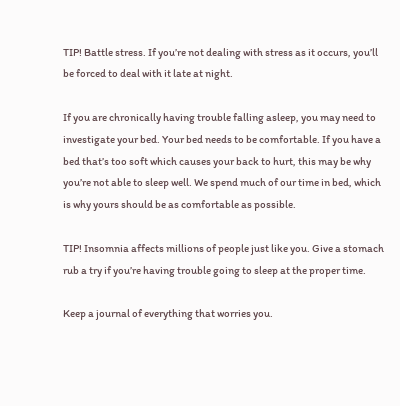TIP! Battle stress. If you’re not dealing with stress as it occurs, you’ll be forced to deal with it late at night.

If you are chronically having trouble falling asleep, you may need to investigate your bed. Your bed needs to be comfortable. If you have a bed that’s too soft which causes your back to hurt, this may be why you’re not able to sleep well. We spend much of our time in bed, which is why yours should be as comfortable as possible.

TIP! Insomnia affects millions of people just like you. Give a stomach rub a try if you’re having trouble going to sleep at the proper time.

Keep a journal of everything that worries you.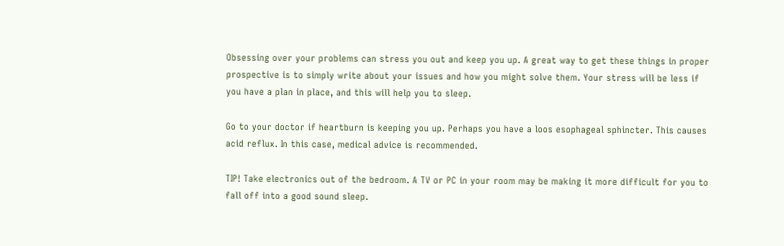Obsessing over your problems can stress you out and keep you up. A great way to get these things in proper prospective is to simply write about your issues and how you might solve them. Your stress will be less if you have a plan in place, and this will help you to sleep.

Go to your doctor if heartburn is keeping you up. Perhaps you have a loos esophageal sphincter. This causes acid reflux. In this case, medical advice is recommended.

TIP! Take electronics out of the bedroom. A TV or PC in your room may be making it more difficult for you to fall off into a good sound sleep.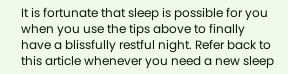It is fortunate that sleep is possible for you when you use the tips above to finally have a blissfully restful night. Refer back to this article whenever you need a new sleep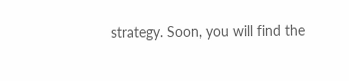strategy. Soon, you will find the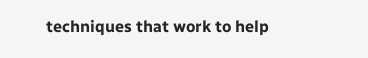techniques that work to help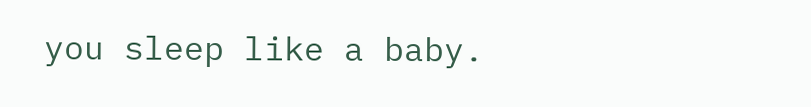you sleep like a baby.